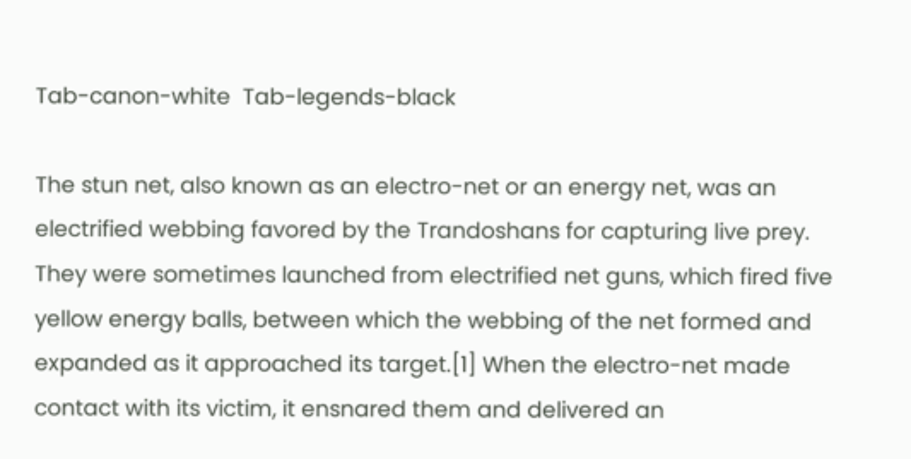Tab-canon-white  Tab-legends-black

The stun net, also known as an electro-net or an energy net, was an electrified webbing favored by the Trandoshans for capturing live prey. They were sometimes launched from electrified net guns, which fired five yellow energy balls, between which the webbing of the net formed and expanded as it approached its target.[1] When the electro-net made contact with its victim, it ensnared them and delivered an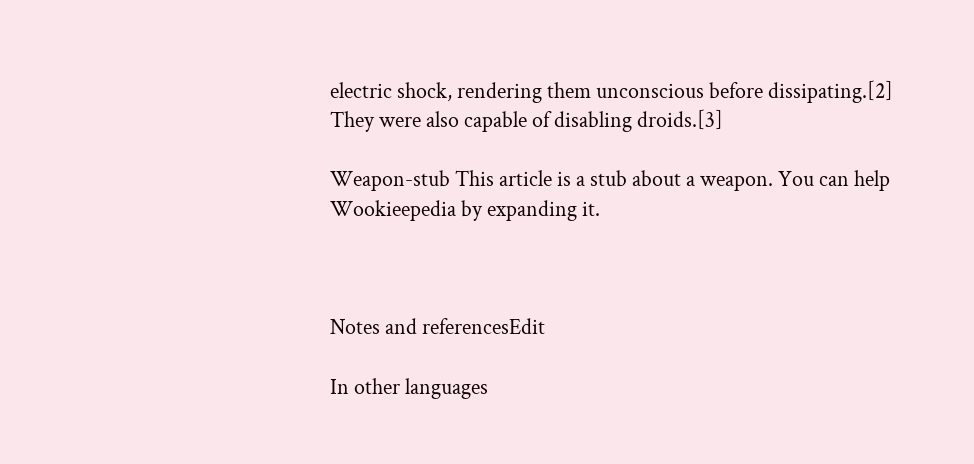electric shock, rendering them unconscious before dissipating.[2] They were also capable of disabling droids.[3]

Weapon-stub This article is a stub about a weapon. You can help Wookieepedia by expanding it.



Notes and referencesEdit

In other languages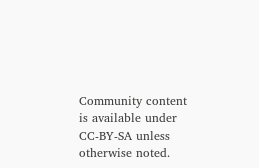Community content is available under CC-BY-SA unless otherwise noted.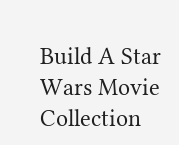Build A Star Wars Movie Collection